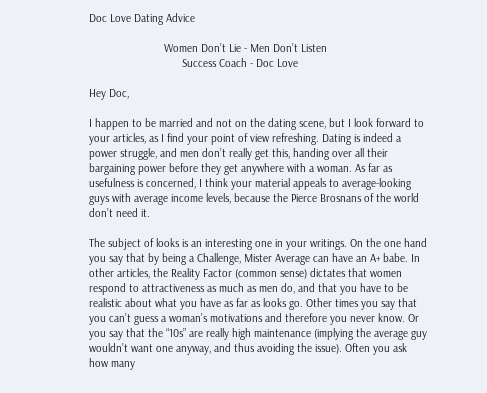Doc Love Dating Advice

                         Women Don’t Lie - Men Don’t Listen
                               Success Coach - Doc Love

Hey Doc,

I happen to be married and not on the dating scene, but I look forward to your articles, as I find your point of view refreshing. Dating is indeed a power struggle, and men don’t really get this, handing over all their bargaining power before they get anywhere with a woman. As far as usefulness is concerned, I think your material appeals to average-looking guys with average income levels, because the Pierce Brosnans of the world don’t need it.

The subject of looks is an interesting one in your writings. On the one hand you say that by being a Challenge, Mister Average can have an A+ babe. In other articles, the Reality Factor (common sense) dictates that women respond to attractiveness as much as men do, and that you have to be realistic about what you have as far as looks go. Other times you say that you can’t guess a woman’s motivations and therefore you never know. Or you say that the “10s” are really high maintenance (implying the average guy wouldn’t want one anyway, and thus avoiding the issue). Often you ask how many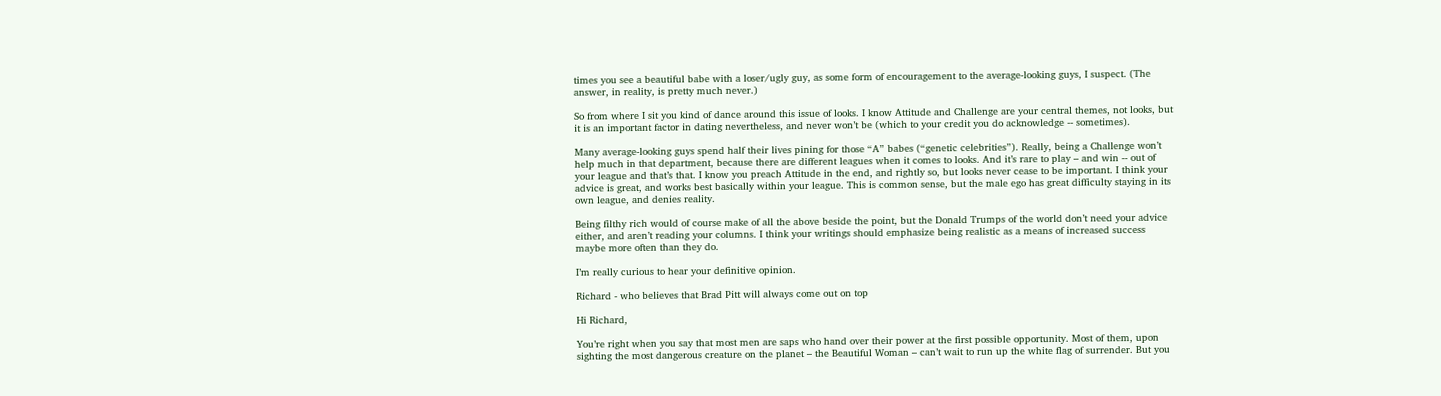times you see a beautiful babe with a loser/ugly guy, as some form of encouragement to the average-looking guys, I suspect. (The answer, in reality, is pretty much never.)

So from where I sit you kind of dance around this issue of looks. I know Attitude and Challenge are your central themes, not looks, but it is an important factor in dating nevertheless, and never won’t be (which to your credit you do acknowledge -- sometimes).

Many average-looking guys spend half their lives pining for those “A” babes (“genetic celebrities”). Really, being a Challenge won’t help much in that department, because there are different leagues when it comes to looks. And it’s rare to play – and win -- out of your league and that’s that. I know you preach Attitude in the end, and rightly so, but looks never cease to be important. I think your advice is great, and works best basically within your league. This is common sense, but the male ego has great difficulty staying in its own league, and denies reality.

Being filthy rich would of course make of all the above beside the point, but the Donald Trumps of the world don’t need your advice either, and aren’t reading your columns. I think your writings should emphasize being realistic as a means of increased success maybe more often than they do.

I’m really curious to hear your definitive opinion.

Richard - who believes that Brad Pitt will always come out on top

Hi Richard,

You’re right when you say that most men are saps who hand over their power at the first possible opportunity. Most of them, upon sighting the most dangerous creature on the planet – the Beautiful Woman – can’t wait to run up the white flag of surrender. But you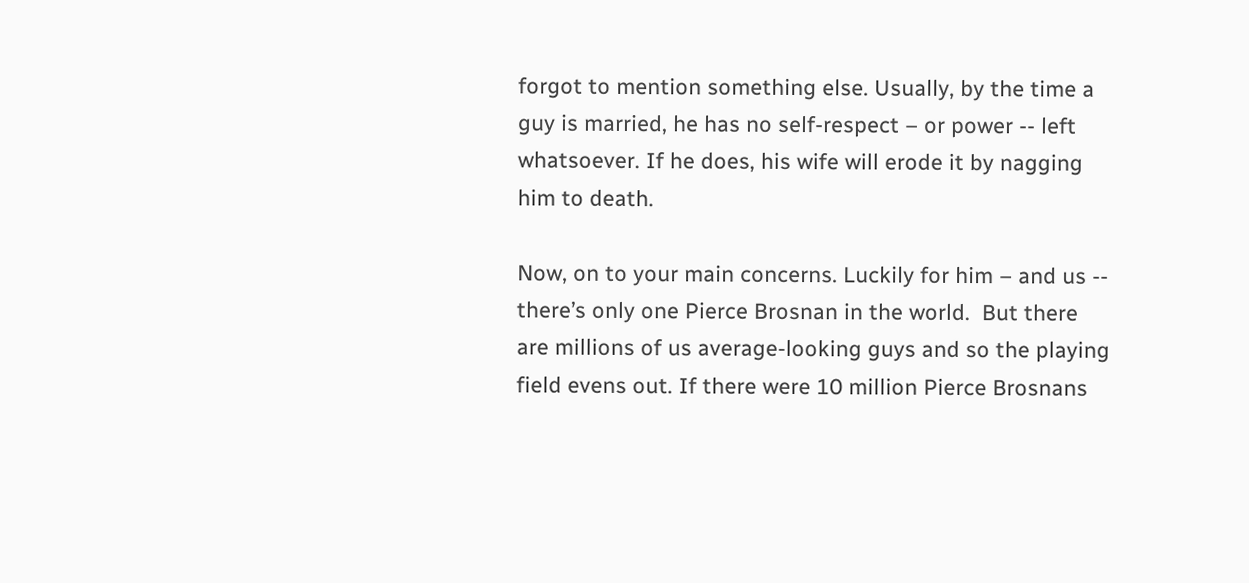forgot to mention something else. Usually, by the time a guy is married, he has no self-respect – or power -- left whatsoever. If he does, his wife will erode it by nagging him to death.

Now, on to your main concerns. Luckily for him – and us -- there’s only one Pierce Brosnan in the world.  But there are millions of us average-looking guys and so the playing field evens out. If there were 10 million Pierce Brosnans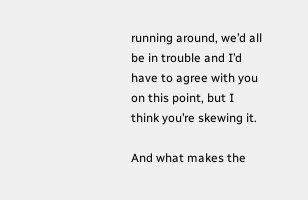running around, we’d all be in trouble and I’d have to agree with you on this point, but I think you’re skewing it.

And what makes the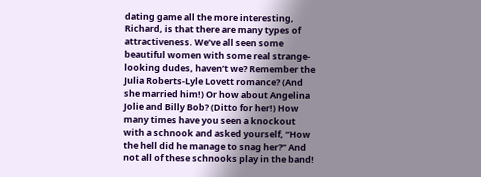dating game all the more interesting, Richard, is that there are many types of attractiveness. We’ve all seen some beautiful women with some real strange-looking dudes, haven’t we? Remember the Julia Roberts-Lyle Lovett romance? (And she married him!) Or how about Angelina Jolie and Billy Bob? (Ditto for her!) How many times have you seen a knockout with a schnook and asked yourself, “How the hell did he manage to snag her?” And not all of these schnooks play in the band!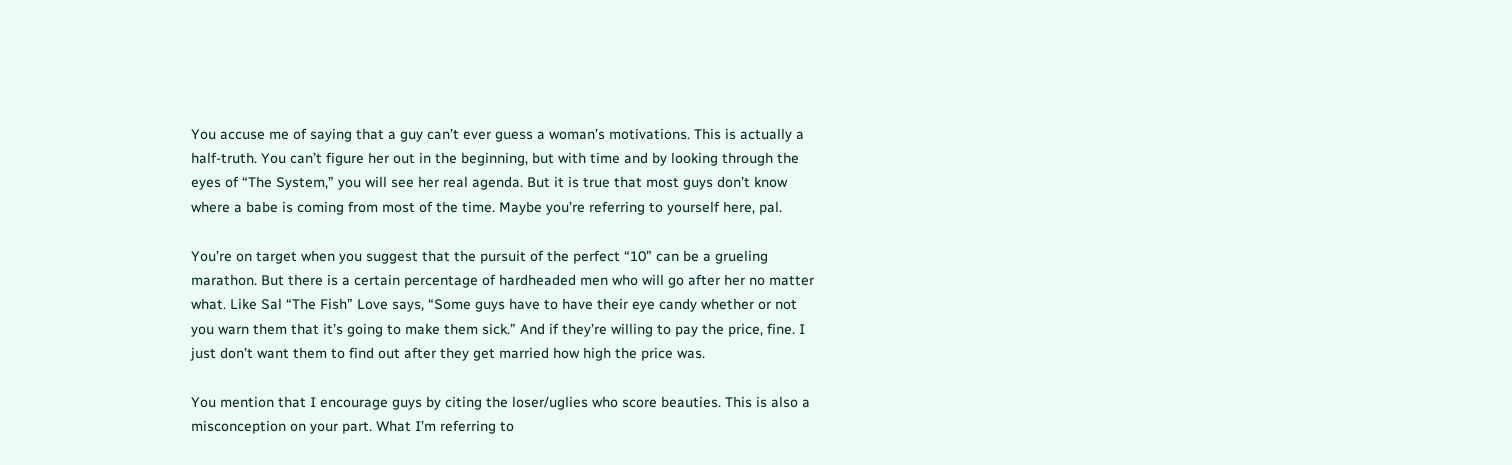You accuse me of saying that a guy can’t ever guess a woman’s motivations. This is actually a half-truth. You can’t figure her out in the beginning, but with time and by looking through the eyes of “The System,” you will see her real agenda. But it is true that most guys don’t know where a babe is coming from most of the time. Maybe you’re referring to yourself here, pal.

You’re on target when you suggest that the pursuit of the perfect “10” can be a grueling marathon. But there is a certain percentage of hardheaded men who will go after her no matter what. Like Sal “The Fish” Love says, “Some guys have to have their eye candy whether or not you warn them that it’s going to make them sick.” And if they’re willing to pay the price, fine. I just don’t want them to find out after they get married how high the price was.

You mention that I encourage guys by citing the loser/uglies who score beauties. This is also a misconception on your part. What I’m referring to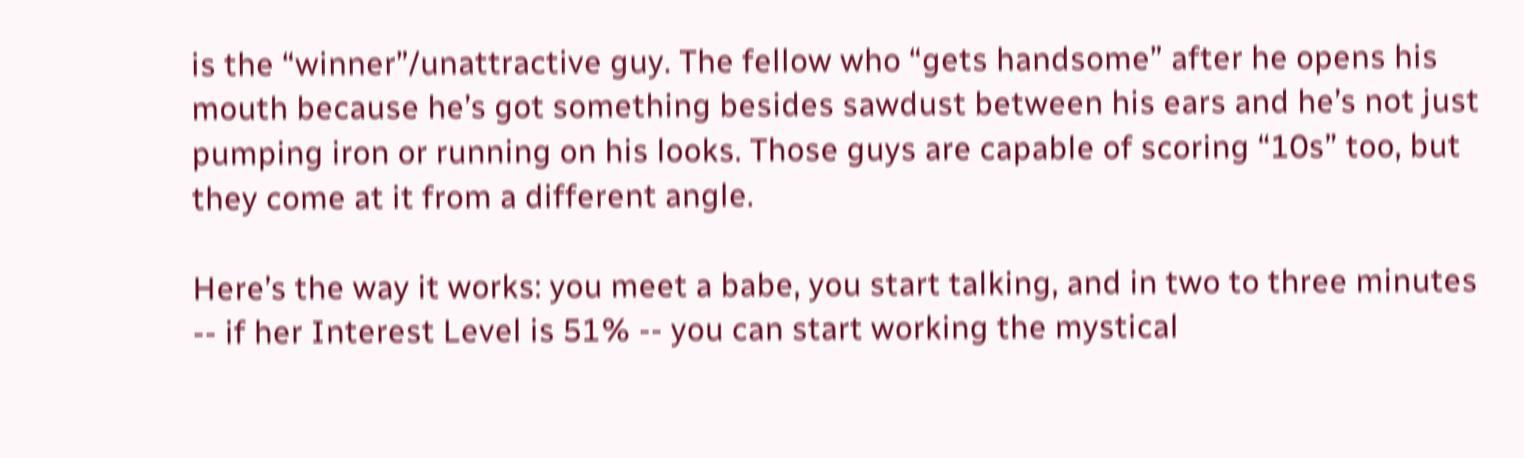is the “winner”/unattractive guy. The fellow who “gets handsome” after he opens his mouth because he’s got something besides sawdust between his ears and he’s not just pumping iron or running on his looks. Those guys are capable of scoring “10s” too, but they come at it from a different angle.

Here’s the way it works: you meet a babe, you start talking, and in two to three minutes -- if her Interest Level is 51% -- you can start working the mystical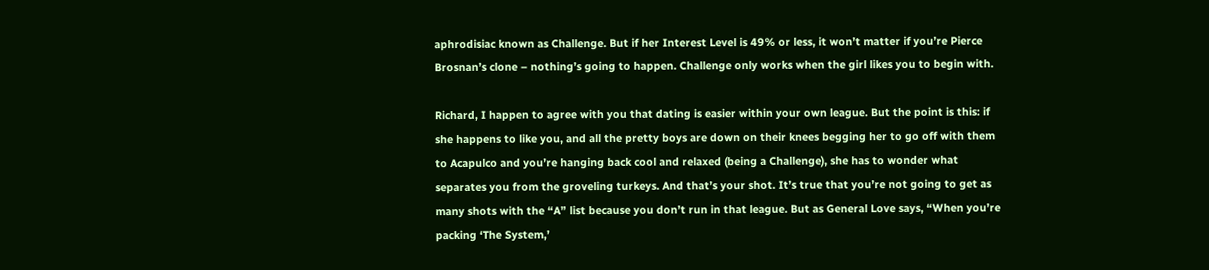aphrodisiac known as Challenge. But if her Interest Level is 49% or less, it won’t matter if you’re Pierce Brosnan’s clone – nothing’s going to happen. Challenge only works when the girl likes you to begin with.

Richard, I happen to agree with you that dating is easier within your own league. But the point is this: if she happens to like you, and all the pretty boys are down on their knees begging her to go off with them to Acapulco and you’re hanging back cool and relaxed (being a Challenge), she has to wonder what separates you from the groveling turkeys. And that’s your shot. It’s true that you’re not going to get as many shots with the “A” list because you don’t run in that league. But as General Love says, “When you’re packing ‘The System,’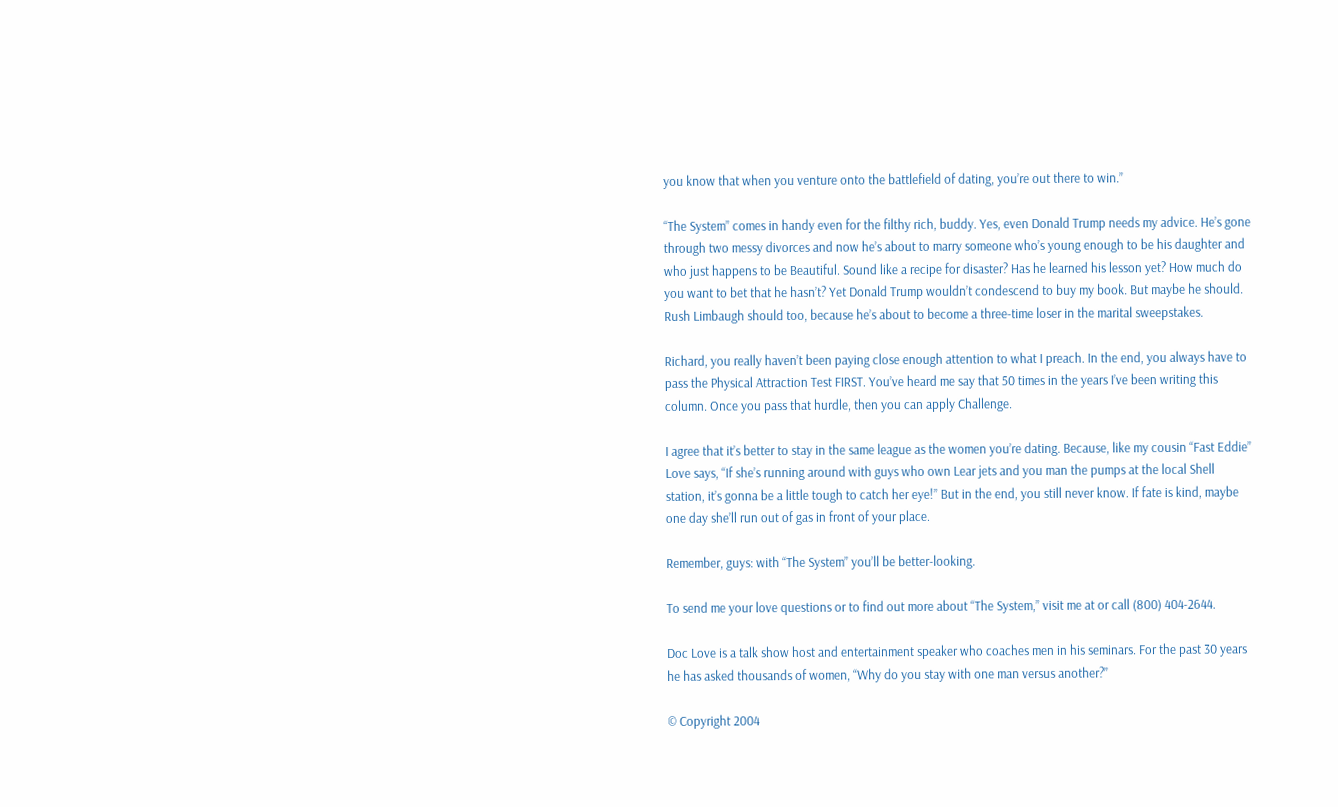you know that when you venture onto the battlefield of dating, you’re out there to win.”

“The System” comes in handy even for the filthy rich, buddy. Yes, even Donald Trump needs my advice. He’s gone through two messy divorces and now he’s about to marry someone who’s young enough to be his daughter and who just happens to be Beautiful. Sound like a recipe for disaster? Has he learned his lesson yet? How much do you want to bet that he hasn’t? Yet Donald Trump wouldn’t condescend to buy my book. But maybe he should. Rush Limbaugh should too, because he’s about to become a three-time loser in the marital sweepstakes.

Richard, you really haven’t been paying close enough attention to what I preach. In the end, you always have to pass the Physical Attraction Test FIRST. You’ve heard me say that 50 times in the years I’ve been writing this column. Once you pass that hurdle, then you can apply Challenge.

I agree that it’s better to stay in the same league as the women you’re dating. Because, like my cousin “Fast Eddie” Love says, “If she’s running around with guys who own Lear jets and you man the pumps at the local Shell station, it’s gonna be a little tough to catch her eye!” But in the end, you still never know. If fate is kind, maybe one day she’ll run out of gas in front of your place.

Remember, guys: with “The System” you’ll be better-looking.

To send me your love questions or to find out more about “The System,” visit me at or call (800) 404-2644.

Doc Love is a talk show host and entertainment speaker who coaches men in his seminars. For the past 30 years he has asked thousands of women, “Why do you stay with one man versus another?”

© Copyright 2004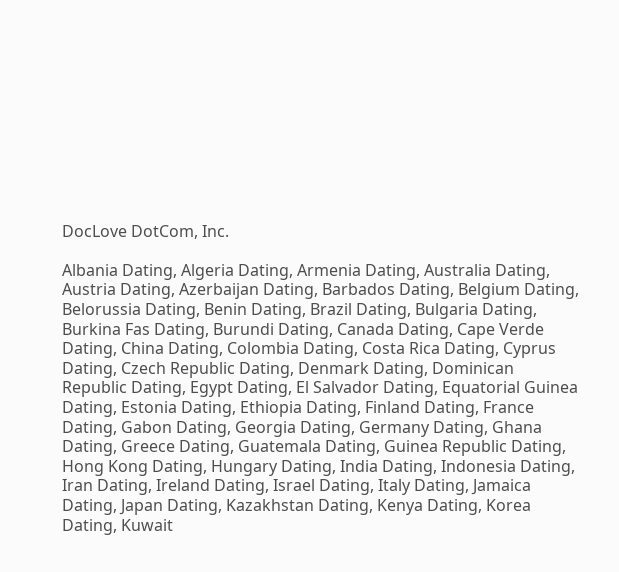DocLove DotCom, Inc.

Albania Dating, Algeria Dating, Armenia Dating, Australia Dating, Austria Dating, Azerbaijan Dating, Barbados Dating, Belgium Dating, Belorussia Dating, Benin Dating, Brazil Dating, Bulgaria Dating, Burkina Fas Dating, Burundi Dating, Canada Dating, Cape Verde Dating, China Dating, Colombia Dating, Costa Rica Dating, Cyprus Dating, Czech Republic Dating, Denmark Dating, Dominican Republic Dating, Egypt Dating, El Salvador Dating, Equatorial Guinea Dating, Estonia Dating, Ethiopia Dating, Finland Dating, France Dating, Gabon Dating, Georgia Dating, Germany Dating, Ghana Dating, Greece Dating, Guatemala Dating, Guinea Republic Dating, Hong Kong Dating, Hungary Dating, India Dating, Indonesia Dating, Iran Dating, Ireland Dating, Israel Dating, Italy Dating, Jamaica Dating, Japan Dating, Kazakhstan Dating, Kenya Dating, Korea Dating, Kuwait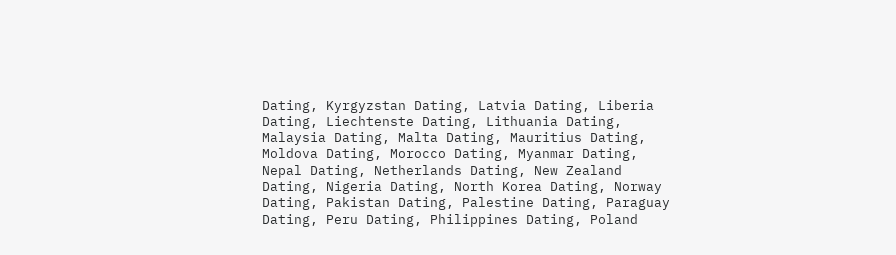Dating, Kyrgyzstan Dating, Latvia Dating, Liberia Dating, Liechtenste Dating, Lithuania Dating, Malaysia Dating, Malta Dating, Mauritius Dating, Moldova Dating, Morocco Dating, Myanmar Dating, Nepal Dating, Netherlands Dating, New Zealand Dating, Nigeria Dating, North Korea Dating, Norway Dating, Pakistan Dating, Palestine Dating, Paraguay Dating, Peru Dating, Philippines Dating, Poland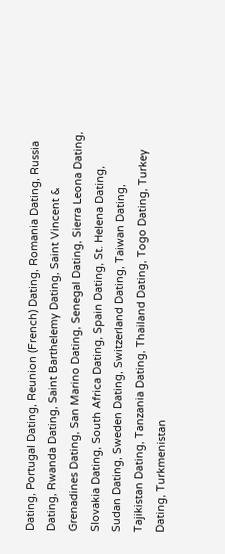Dating, Portugal Dating, Reunion (French) Dating, Romania Dating, Russia Dating, Rwanda Dating, Saint Barthelemy Dating, Saint Vincent & Grenadines Dating, San Marino Dating, Senegal Dating, Sierra Leona Dating, Slovakia Dating, South Africa Dating, Spain Dating, St. Helena Dating, Sudan Dating, Sweden Dating, Switzerland Dating, Taiwan Dating, Tajikistan Dating, Tanzania Dating, Thailand Dating, Togo Dating, Turkey Dating, Turkmenistan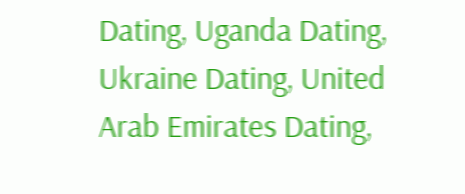Dating, Uganda Dating, Ukraine Dating, United Arab Emirates Dating,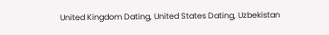United Kingdom Dating, United States Dating, Uzbekistan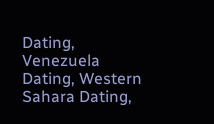Dating, Venezuela Dating, Western Sahara Dating,